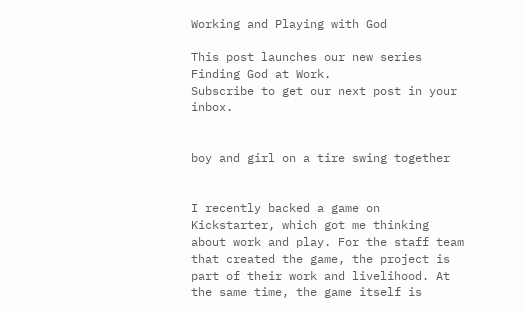Working and Playing with God

This post launches our new series Finding God at Work.
Subscribe to get our next post in your inbox.


boy and girl on a tire swing together


I recently backed a game on Kickstarter, which got me thinking about work and play. For the staff team that created the game, the project is part of their work and livelihood. At the same time, the game itself is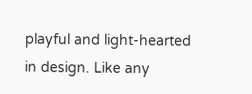playful and light-hearted in design. Like any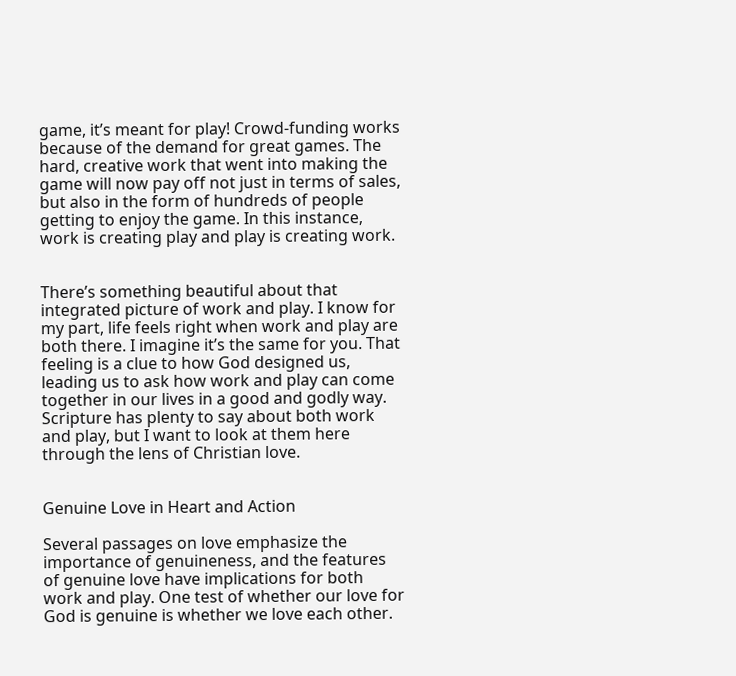game, it’s meant for play! Crowd-funding works because of the demand for great games. The hard, creative work that went into making the game will now pay off not just in terms of sales, but also in the form of hundreds of people getting to enjoy the game. In this instance, work is creating play and play is creating work.


There’s something beautiful about that integrated picture of work and play. I know for my part, life feels right when work and play are both there. I imagine it’s the same for you. That feeling is a clue to how God designed us, leading us to ask how work and play can come together in our lives in a good and godly way. Scripture has plenty to say about both work and play, but I want to look at them here through the lens of Christian love.


Genuine Love in Heart and Action

Several passages on love emphasize the importance of genuineness, and the features of genuine love have implications for both work and play. One test of whether our love for God is genuine is whether we love each other.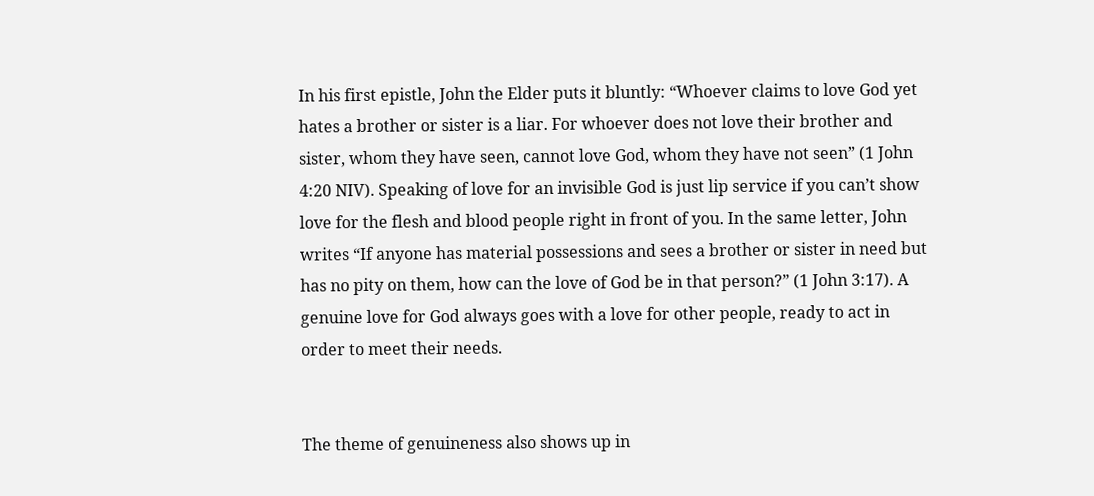In his first epistle, John the Elder puts it bluntly: “Whoever claims to love God yet hates a brother or sister is a liar. For whoever does not love their brother and sister, whom they have seen, cannot love God, whom they have not seen” (1 John 4:20 NIV). Speaking of love for an invisible God is just lip service if you can’t show love for the flesh and blood people right in front of you. In the same letter, John writes “If anyone has material possessions and sees a brother or sister in need but has no pity on them, how can the love of God be in that person?” (1 John 3:17). A genuine love for God always goes with a love for other people, ready to act in order to meet their needs.


The theme of genuineness also shows up in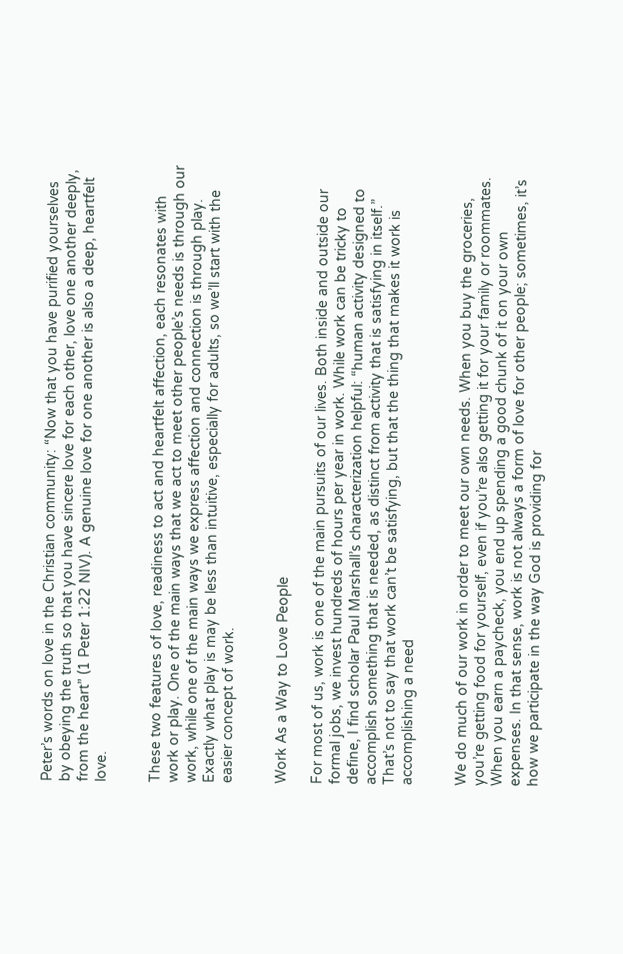Peter’s words on love in the Christian community: “Now that you have purified yourselves by obeying the truth so that you have sincere love for each other, love one another deeply, from the heart” (1 Peter 1:22 NIV). A genuine love for one another is also a deep, heartfelt love.


These two features of love, readiness to act and heartfelt affection, each resonates with work or play. One of the main ways that we act to meet other people’s needs is through our work, while one of the main ways we express affection and connection is through play. Exactly what play is may be less than intuitive, especially for adults, so we’ll start with the easier concept of work.


Work As a Way to Love People

For most of us, work is one of the main pursuits of our lives. Both inside and outside our formal jobs, we invest hundreds of hours per year in work. While work can be tricky to define, I find scholar Paul Marshall’s characterization helpful: “human activity designed to accomplish something that is needed, as distinct from activity that is satisfying in itself.” That’s not to say that work can’t be satisfying, but that the thing that makes it work is accomplishing a need


We do much of our work in order to meet our own needs. When you buy the groceries, you’re getting food for yourself, even if you’re also getting it for your family or roommates. When you earn a paycheck, you end up spending a good chunk of it on your own expenses. In that sense, work is not always a form of love for other people; sometimes, it’s how we participate in the way God is providing for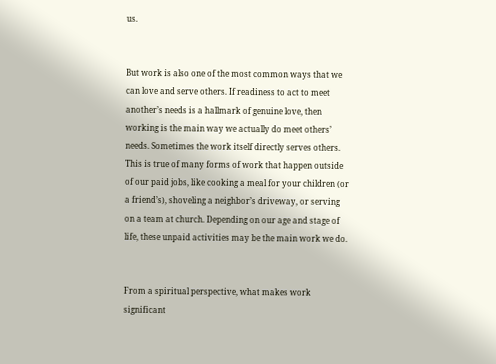us.


But work is also one of the most common ways that we can love and serve others. If readiness to act to meet another’s needs is a hallmark of genuine love, then working is the main way we actually do meet others’ needs. Sometimes the work itself directly serves others. This is true of many forms of work that happen outside of our paid jobs, like cooking a meal for your children (or a friend’s), shoveling a neighbor’s driveway, or serving on a team at church. Depending on our age and stage of life, these unpaid activities may be the main work we do.


From a spiritual perspective, what makes work significant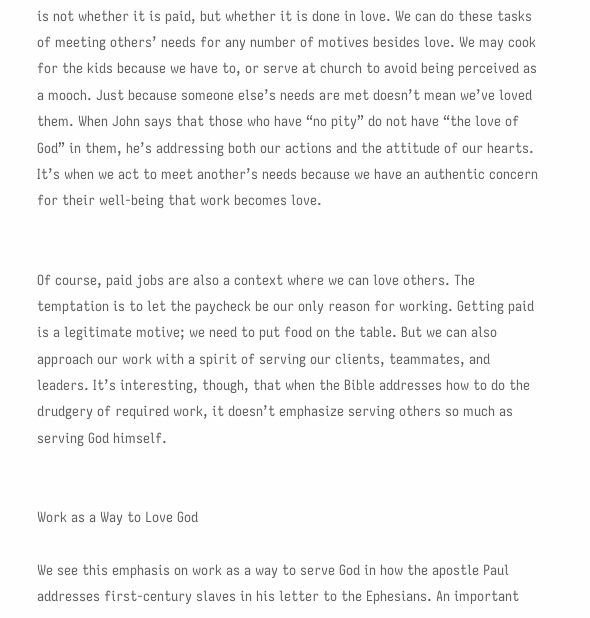is not whether it is paid, but whether it is done in love. We can do these tasks of meeting others’ needs for any number of motives besides love. We may cook for the kids because we have to, or serve at church to avoid being perceived as a mooch. Just because someone else’s needs are met doesn’t mean we’ve loved them. When John says that those who have “no pity” do not have “the love of God” in them, he’s addressing both our actions and the attitude of our hearts. It’s when we act to meet another’s needs because we have an authentic concern for their well-being that work becomes love.


Of course, paid jobs are also a context where we can love others. The temptation is to let the paycheck be our only reason for working. Getting paid is a legitimate motive; we need to put food on the table. But we can also approach our work with a spirit of serving our clients, teammates, and leaders. It’s interesting, though, that when the Bible addresses how to do the drudgery of required work, it doesn’t emphasize serving others so much as serving God himself.


Work as a Way to Love God

We see this emphasis on work as a way to serve God in how the apostle Paul addresses first-century slaves in his letter to the Ephesians. An important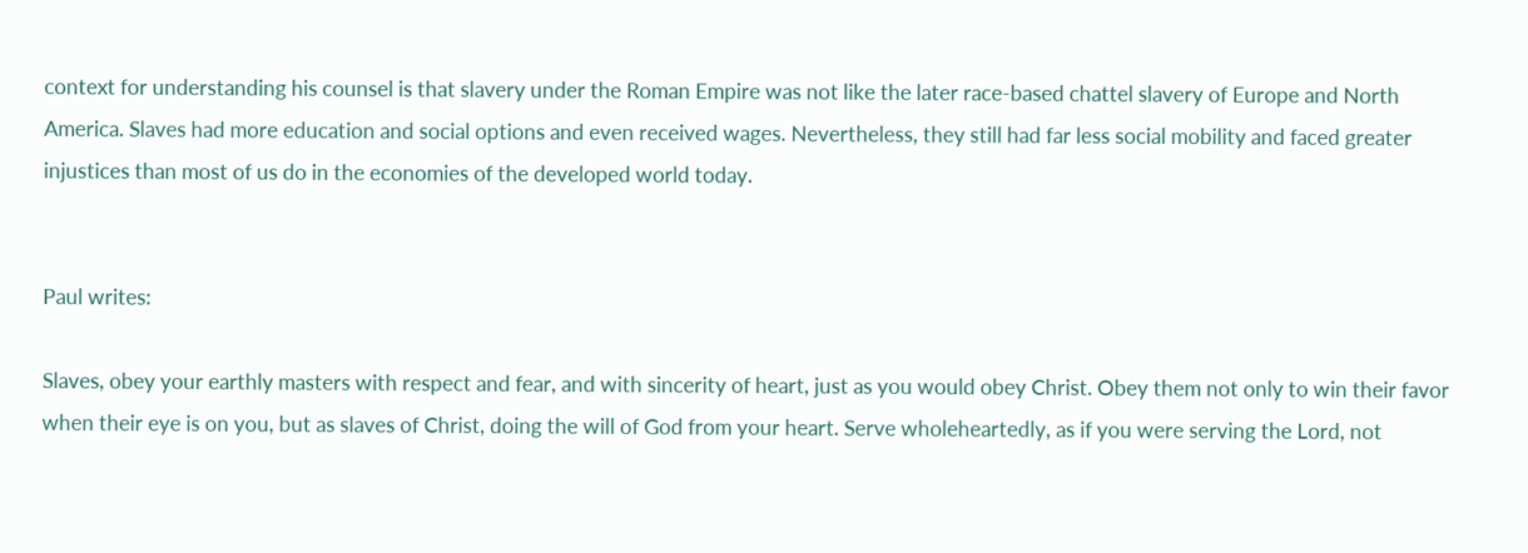context for understanding his counsel is that slavery under the Roman Empire was not like the later race-based chattel slavery of Europe and North America. Slaves had more education and social options and even received wages. Nevertheless, they still had far less social mobility and faced greater injustices than most of us do in the economies of the developed world today.


Paul writes:

Slaves, obey your earthly masters with respect and fear, and with sincerity of heart, just as you would obey Christ. Obey them not only to win their favor when their eye is on you, but as slaves of Christ, doing the will of God from your heart. Serve wholeheartedly, as if you were serving the Lord, not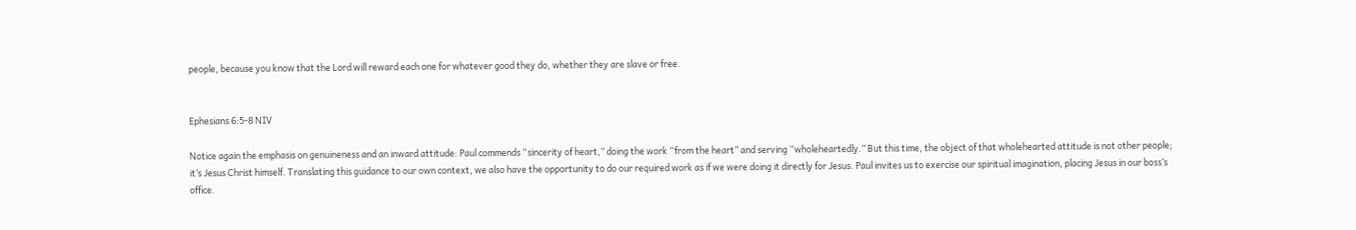people, because you know that the Lord will reward each one for whatever good they do, whether they are slave or free.


Ephesians 6:5-8 NIV

Notice again the emphasis on genuineness and an inward attitude: Paul commends “sincerity of heart,” doing the work “from the heart” and serving “wholeheartedly.” But this time, the object of that wholehearted attitude is not other people; it’s Jesus Christ himself. Translating this guidance to our own context, we also have the opportunity to do our required work as if we were doing it directly for Jesus. Paul invites us to exercise our spiritual imagination, placing Jesus in our boss’s office.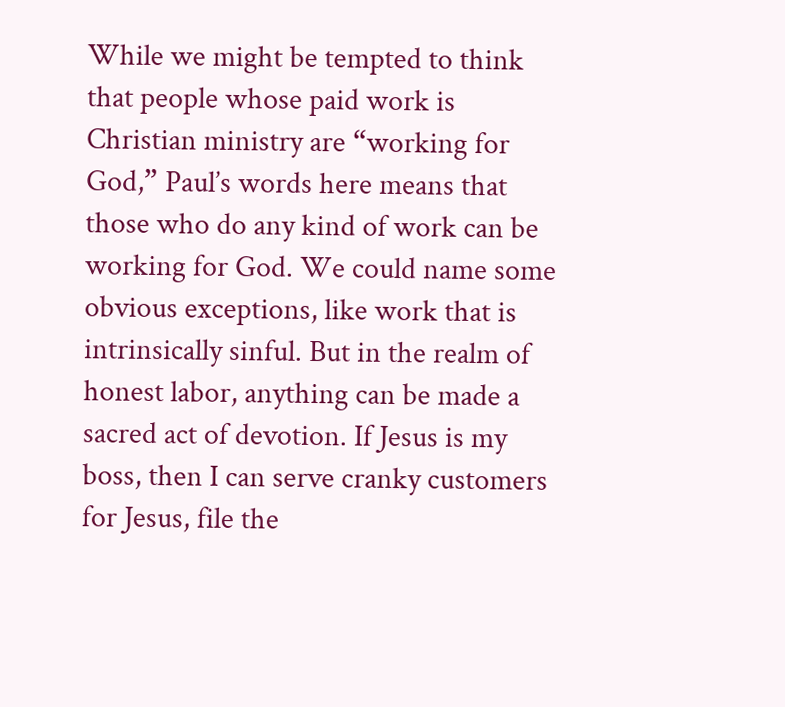While we might be tempted to think that people whose paid work is Christian ministry are “working for God,” Paul’s words here means that those who do any kind of work can be working for God. We could name some obvious exceptions, like work that is intrinsically sinful. But in the realm of honest labor, anything can be made a sacred act of devotion. If Jesus is my boss, then I can serve cranky customers for Jesus, file the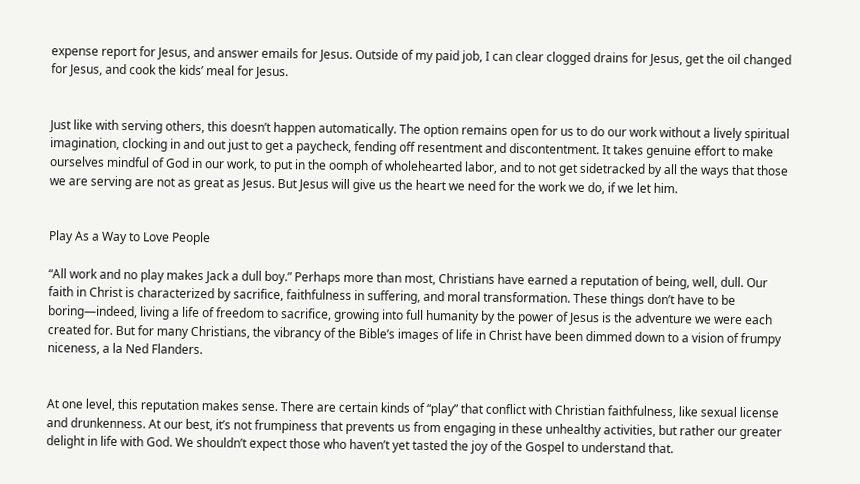expense report for Jesus, and answer emails for Jesus. Outside of my paid job, I can clear clogged drains for Jesus, get the oil changed for Jesus, and cook the kids’ meal for Jesus.


Just like with serving others, this doesn’t happen automatically. The option remains open for us to do our work without a lively spiritual imagination, clocking in and out just to get a paycheck, fending off resentment and discontentment. It takes genuine effort to make ourselves mindful of God in our work, to put in the oomph of wholehearted labor, and to not get sidetracked by all the ways that those we are serving are not as great as Jesus. But Jesus will give us the heart we need for the work we do, if we let him.


Play As a Way to Love People

“All work and no play makes Jack a dull boy.” Perhaps more than most, Christians have earned a reputation of being, well, dull. Our faith in Christ is characterized by sacrifice, faithfulness in suffering, and moral transformation. These things don’t have to be boring—indeed, living a life of freedom to sacrifice, growing into full humanity by the power of Jesus is the adventure we were each created for. But for many Christians, the vibrancy of the Bible’s images of life in Christ have been dimmed down to a vision of frumpy niceness, a la Ned Flanders.


At one level, this reputation makes sense. There are certain kinds of “play” that conflict with Christian faithfulness, like sexual license and drunkenness. At our best, it’s not frumpiness that prevents us from engaging in these unhealthy activities, but rather our greater delight in life with God. We shouldn’t expect those who haven’t yet tasted the joy of the Gospel to understand that.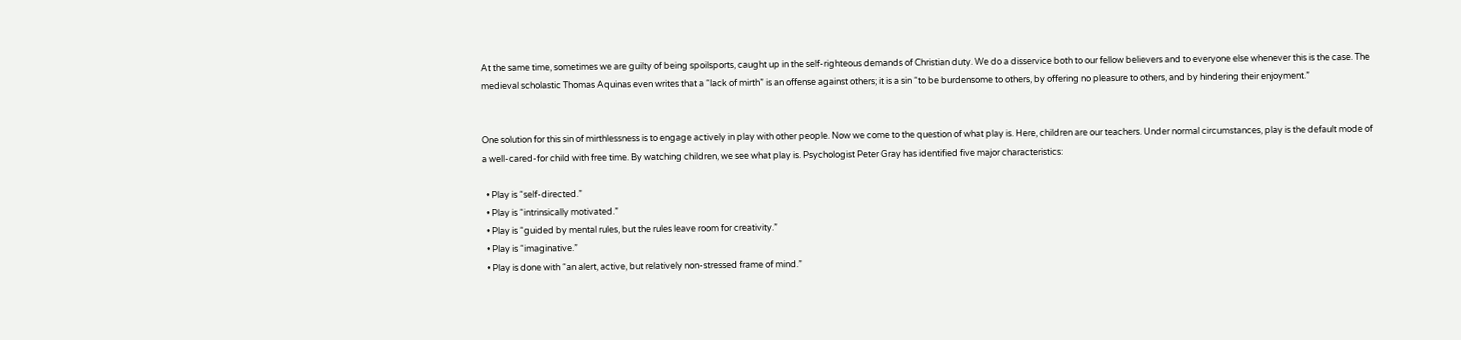At the same time, sometimes we are guilty of being spoilsports, caught up in the self-righteous demands of Christian duty. We do a disservice both to our fellow believers and to everyone else whenever this is the case. The medieval scholastic Thomas Aquinas even writes that a “lack of mirth” is an offense against others; it is a sin “to be burdensome to others, by offering no pleasure to others, and by hindering their enjoyment.”


One solution for this sin of mirthlessness is to engage actively in play with other people. Now we come to the question of what play is. Here, children are our teachers. Under normal circumstances, play is the default mode of a well-cared-for child with free time. By watching children, we see what play is. Psychologist Peter Gray has identified five major characteristics:

  • Play is “self-directed.”
  • Play is “intrinsically motivated.”
  • Play is “guided by mental rules, but the rules leave room for creativity.”
  • Play is “imaginative.”
  • Play is done with “an alert, active, but relatively non-stressed frame of mind.”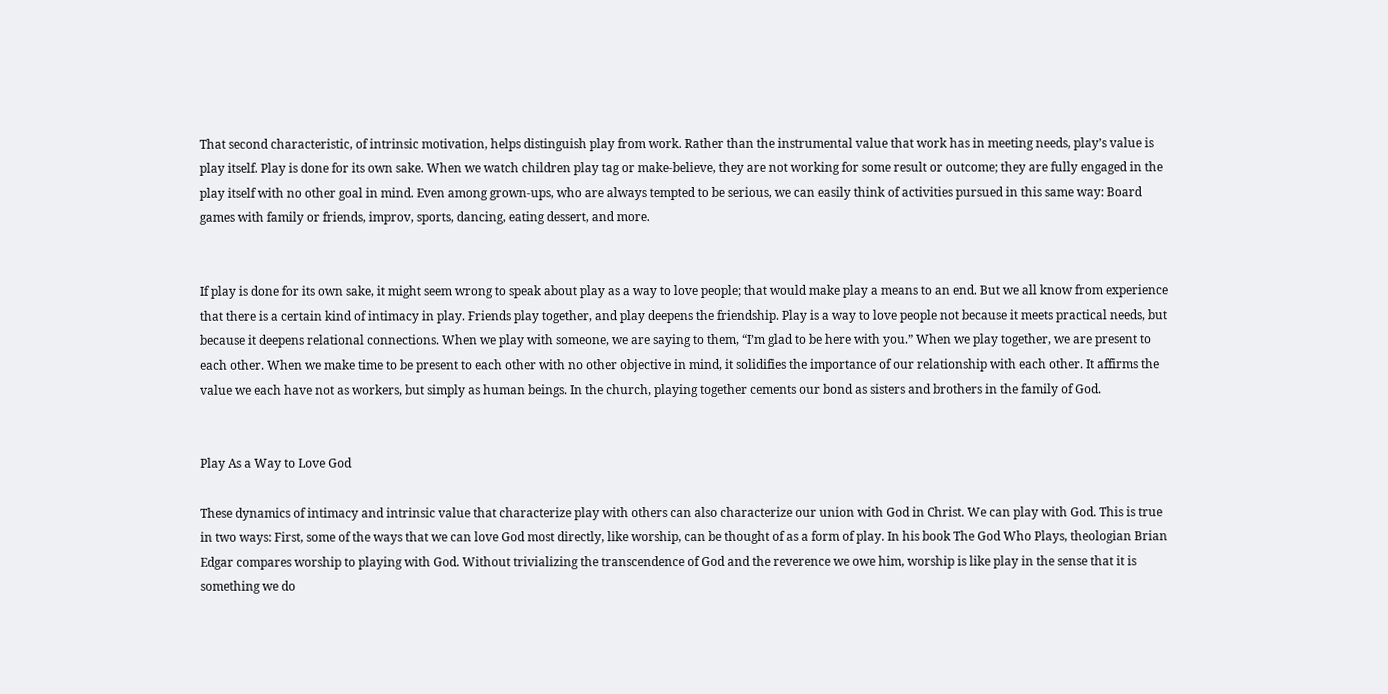That second characteristic, of intrinsic motivation, helps distinguish play from work. Rather than the instrumental value that work has in meeting needs, play’s value is play itself. Play is done for its own sake. When we watch children play tag or make-believe, they are not working for some result or outcome; they are fully engaged in the play itself with no other goal in mind. Even among grown-ups, who are always tempted to be serious, we can easily think of activities pursued in this same way: Board games with family or friends, improv, sports, dancing, eating dessert, and more.


If play is done for its own sake, it might seem wrong to speak about play as a way to love people; that would make play a means to an end. But we all know from experience that there is a certain kind of intimacy in play. Friends play together, and play deepens the friendship. Play is a way to love people not because it meets practical needs, but because it deepens relational connections. When we play with someone, we are saying to them, “I’m glad to be here with you.” When we play together, we are present to each other. When we make time to be present to each other with no other objective in mind, it solidifies the importance of our relationship with each other. It affirms the value we each have not as workers, but simply as human beings. In the church, playing together cements our bond as sisters and brothers in the family of God.


Play As a Way to Love God

These dynamics of intimacy and intrinsic value that characterize play with others can also characterize our union with God in Christ. We can play with God. This is true in two ways: First, some of the ways that we can love God most directly, like worship, can be thought of as a form of play. In his book The God Who Plays, theologian Brian Edgar compares worship to playing with God. Without trivializing the transcendence of God and the reverence we owe him, worship is like play in the sense that it is something we do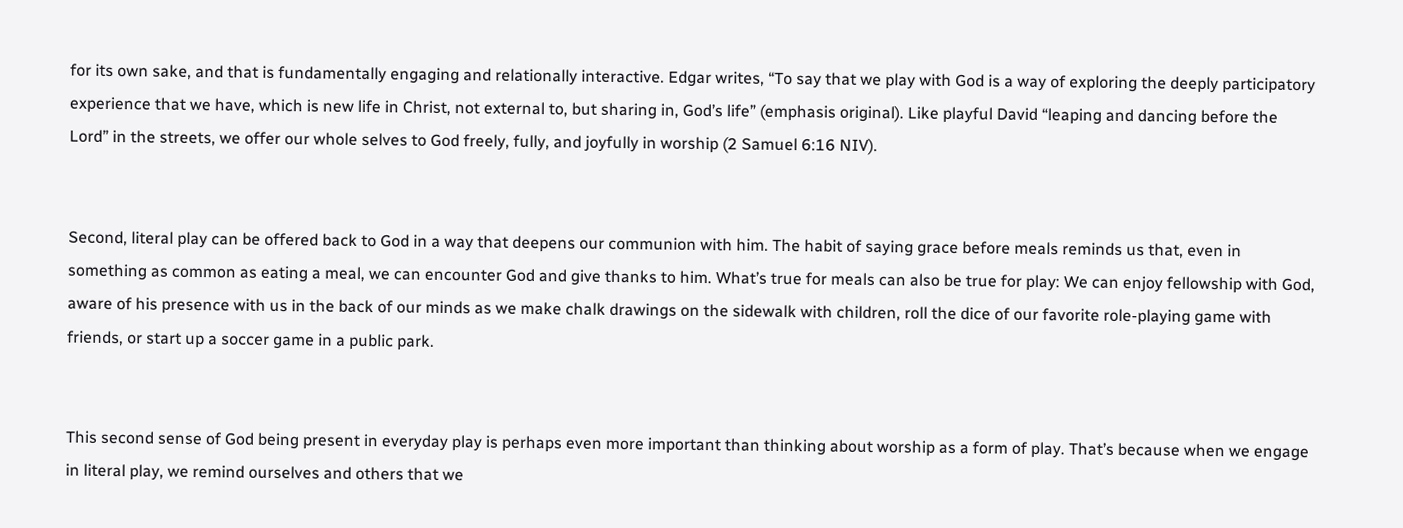for its own sake, and that is fundamentally engaging and relationally interactive. Edgar writes, “To say that we play with God is a way of exploring the deeply participatory experience that we have, which is new life in Christ, not external to, but sharing in, God’s life” (emphasis original). Like playful David “leaping and dancing before the Lord” in the streets, we offer our whole selves to God freely, fully, and joyfully in worship (2 Samuel 6:16 NIV).


Second, literal play can be offered back to God in a way that deepens our communion with him. The habit of saying grace before meals reminds us that, even in something as common as eating a meal, we can encounter God and give thanks to him. What’s true for meals can also be true for play: We can enjoy fellowship with God, aware of his presence with us in the back of our minds as we make chalk drawings on the sidewalk with children, roll the dice of our favorite role-playing game with friends, or start up a soccer game in a public park.


This second sense of God being present in everyday play is perhaps even more important than thinking about worship as a form of play. That’s because when we engage in literal play, we remind ourselves and others that we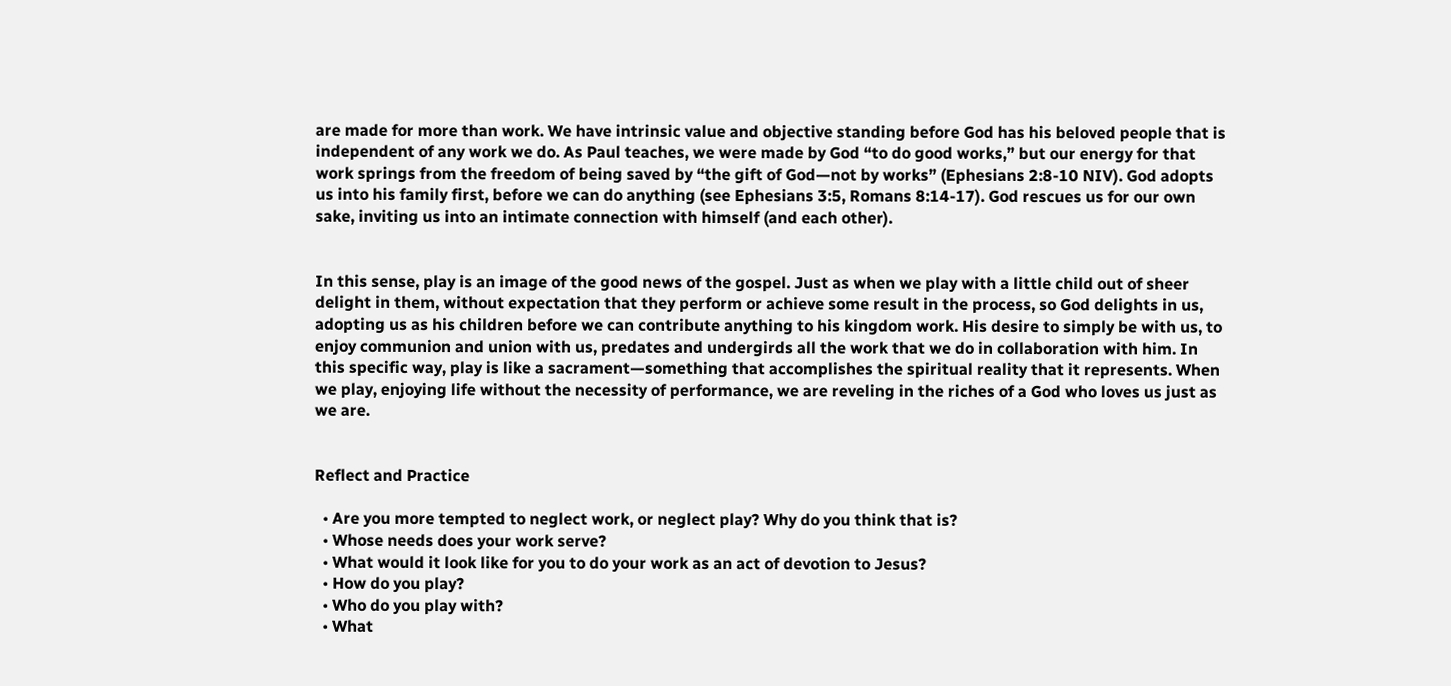are made for more than work. We have intrinsic value and objective standing before God has his beloved people that is independent of any work we do. As Paul teaches, we were made by God “to do good works,” but our energy for that work springs from the freedom of being saved by “the gift of God—not by works” (Ephesians 2:8-10 NIV). God adopts us into his family first, before we can do anything (see Ephesians 3:5, Romans 8:14-17). God rescues us for our own sake, inviting us into an intimate connection with himself (and each other).


In this sense, play is an image of the good news of the gospel. Just as when we play with a little child out of sheer delight in them, without expectation that they perform or achieve some result in the process, so God delights in us, adopting us as his children before we can contribute anything to his kingdom work. His desire to simply be with us, to enjoy communion and union with us, predates and undergirds all the work that we do in collaboration with him. In this specific way, play is like a sacrament—something that accomplishes the spiritual reality that it represents. When we play, enjoying life without the necessity of performance, we are reveling in the riches of a God who loves us just as we are.


Reflect and Practice

  • Are you more tempted to neglect work, or neglect play? Why do you think that is?
  • Whose needs does your work serve?
  • What would it look like for you to do your work as an act of devotion to Jesus?
  • How do you play?
  • Who do you play with?
  • What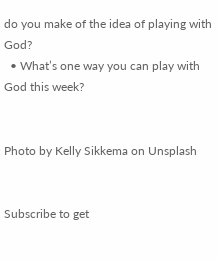do you make of the idea of playing with God?
  • What’s one way you can play with God this week?


Photo by Kelly Sikkema on Unsplash


Subscribe to get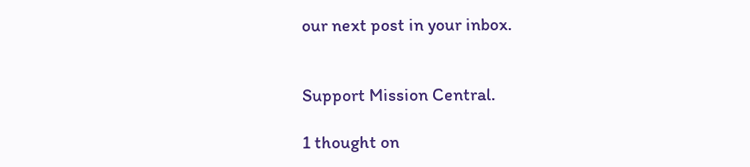our next post in your inbox.


Support Mission Central.

1 thought on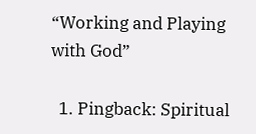“Working and Playing with God”

  1. Pingback: Spiritual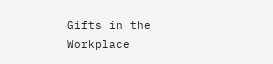Gifts in the Workplace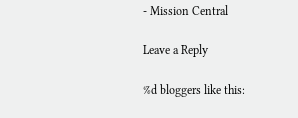- Mission Central

Leave a Reply

%d bloggers like this: